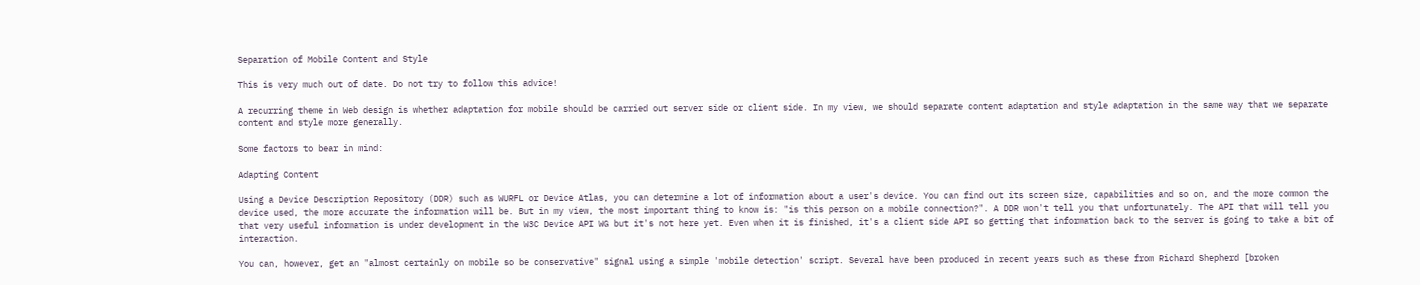Separation of Mobile Content and Style

This is very much out of date. Do not try to follow this advice!

A recurring theme in Web design is whether adaptation for mobile should be carried out server side or client side. In my view, we should separate content adaptation and style adaptation in the same way that we separate content and style more generally.

Some factors to bear in mind:

Adapting Content

Using a Device Description Repository (DDR) such as WURFL or Device Atlas, you can determine a lot of information about a user's device. You can find out its screen size, capabilities and so on, and the more common the device used, the more accurate the information will be. But in my view, the most important thing to know is: "is this person on a mobile connection?". A DDR won't tell you that unfortunately. The API that will tell you that very useful information is under development in the W3C Device API WG but it's not here yet. Even when it is finished, it's a client side API so getting that information back to the server is going to take a bit of interaction.

You can, however, get an "almost certainly on mobile so be conservative" signal using a simple 'mobile detection' script. Several have been produced in recent years such as these from Richard Shepherd [broken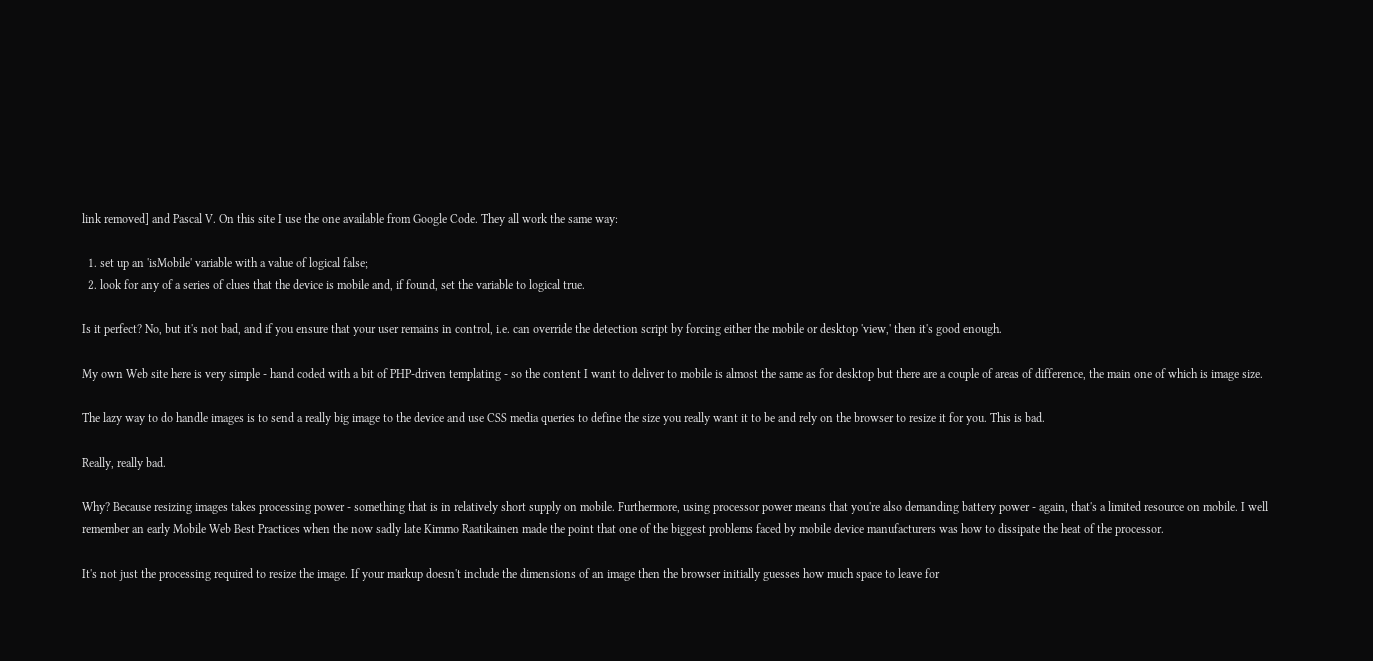link removed] and Pascal V. On this site I use the one available from Google Code. They all work the same way:

  1. set up an 'isMobile' variable with a value of logical false;
  2. look for any of a series of clues that the device is mobile and, if found, set the variable to logical true.

Is it perfect? No, but it's not bad, and if you ensure that your user remains in control, i.e. can override the detection script by forcing either the mobile or desktop 'view,' then it's good enough.

My own Web site here is very simple - hand coded with a bit of PHP-driven templating - so the content I want to deliver to mobile is almost the same as for desktop but there are a couple of areas of difference, the main one of which is image size.

The lazy way to do handle images is to send a really big image to the device and use CSS media queries to define the size you really want it to be and rely on the browser to resize it for you. This is bad.

Really, really bad.

Why? Because resizing images takes processing power - something that is in relatively short supply on mobile. Furthermore, using processor power means that you're also demanding battery power - again, that's a limited resource on mobile. I well remember an early Mobile Web Best Practices when the now sadly late Kimmo Raatikainen made the point that one of the biggest problems faced by mobile device manufacturers was how to dissipate the heat of the processor.

It's not just the processing required to resize the image. If your markup doesn't include the dimensions of an image then the browser initially guesses how much space to leave for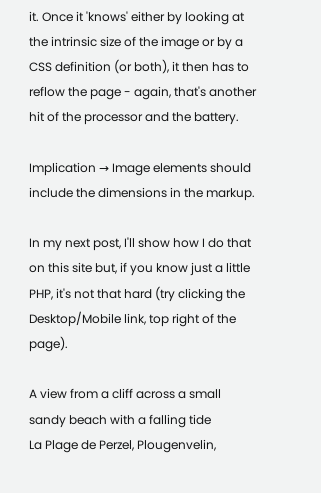it. Once it 'knows' either by looking at the intrinsic size of the image or by a CSS definition (or both), it then has to reflow the page - again, that's another hit of the processor and the battery.

Implication → Image elements should include the dimensions in the markup.

In my next post, I'll show how I do that on this site but, if you know just a little PHP, it's not that hard (try clicking the Desktop/Mobile link, top right of the page).

A view from a cliff across a small sandy beach with a falling tide
La Plage de Perzel, Plougenvelin,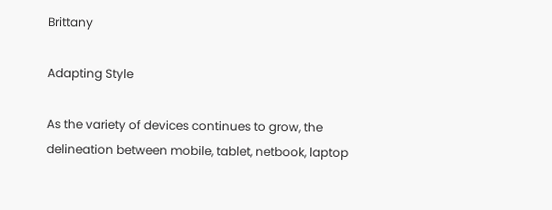Brittany

Adapting Style

As the variety of devices continues to grow, the delineation between mobile, tablet, netbook, laptop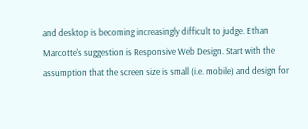and desktop is becoming increasingly difficult to judge. Ethan Marcotte's suggestion is Responsive Web Design. Start with the assumption that the screen size is small (i.e. mobile) and design for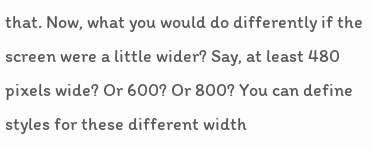that. Now, what you would do differently if the screen were a little wider? Say, at least 480 pixels wide? Or 600? Or 800? You can define styles for these different width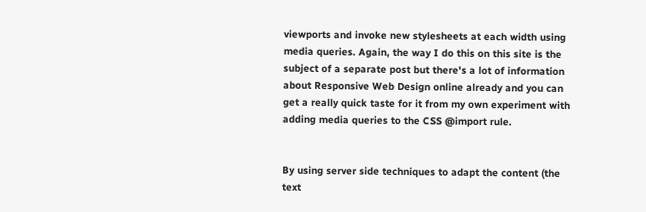viewports and invoke new stylesheets at each width using media queries. Again, the way I do this on this site is the subject of a separate post but there's a lot of information about Responsive Web Design online already and you can get a really quick taste for it from my own experiment with adding media queries to the CSS @import rule.


By using server side techniques to adapt the content (the text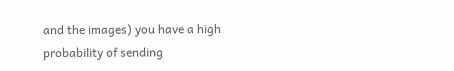and the images) you have a high probability of sending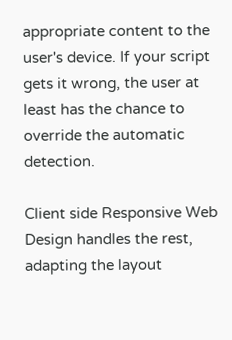appropriate content to the user's device. If your script gets it wrong, the user at least has the chance to override the automatic detection.

Client side Responsive Web Design handles the rest, adapting the layout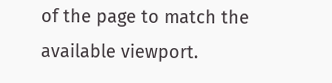of the page to match the available viewport.